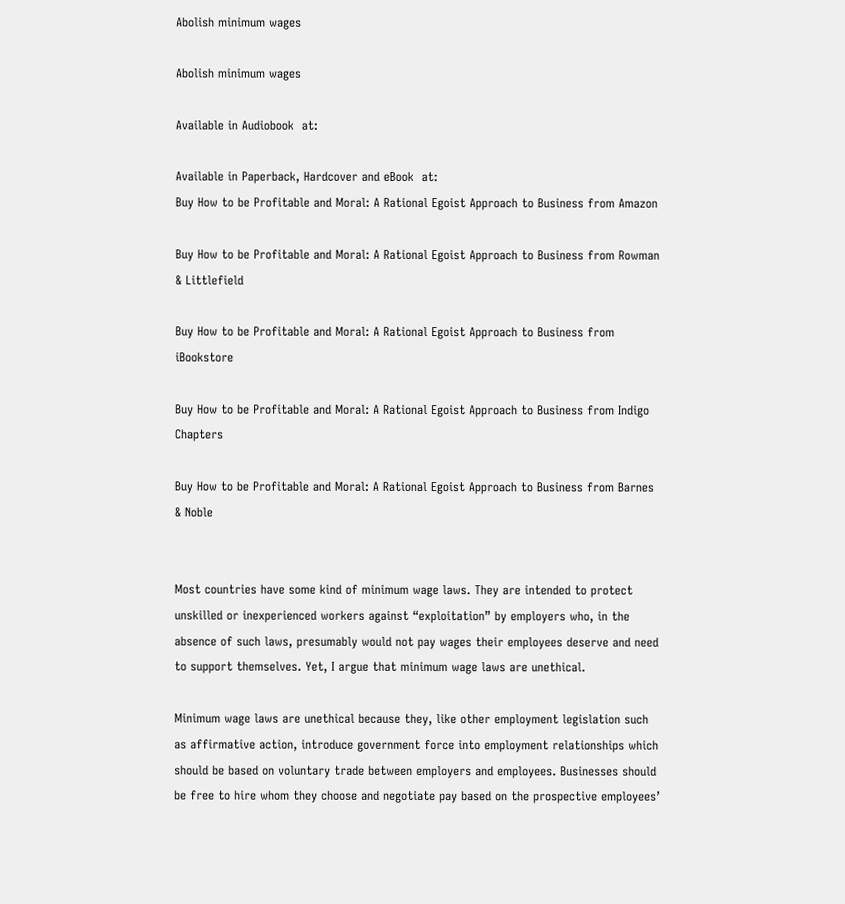Abolish minimum wages

Abolish minimum wages

Available in Audiobook  at:

Available in Paperback, Hardcover and eBook  at:
Buy How to be Profitable and Moral: A Rational Egoist Approach to Business from Amazon

Buy How to be Profitable and Moral: A Rational Egoist Approach to Business from Rowman & Littlefield

Buy How to be Profitable and Moral: A Rational Egoist Approach to Business from iBookstore

Buy How to be Profitable and Moral: A Rational Egoist Approach to Business from Indigo Chapters

Buy How to be Profitable and Moral: A Rational Egoist Approach to Business from Barnes & Noble


Most countries have some kind of minimum wage laws. They are intended to protect unskilled or inexperienced workers against “exploitation” by employers who, in the absence of such laws, presumably would not pay wages their employees deserve and need to support themselves. Yet, I argue that minimum wage laws are unethical.

Minimum wage laws are unethical because they, like other employment legislation such as affirmative action, introduce government force into employment relationships which should be based on voluntary trade between employers and employees. Businesses should be free to hire whom they choose and negotiate pay based on the prospective employees’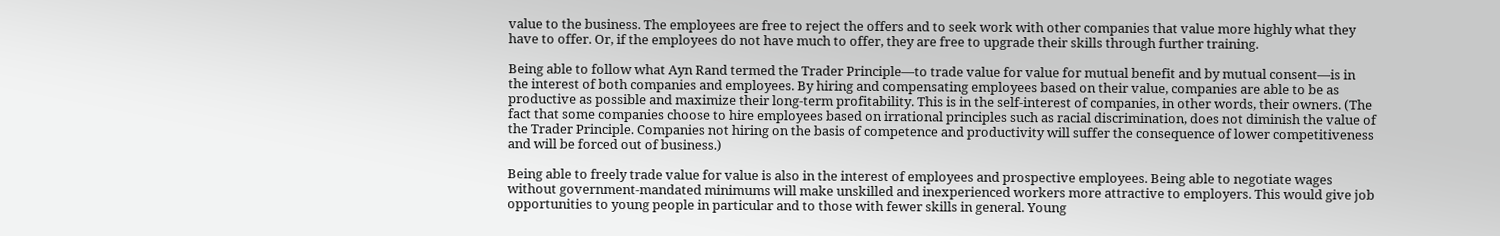value to the business. The employees are free to reject the offers and to seek work with other companies that value more highly what they have to offer. Or, if the employees do not have much to offer, they are free to upgrade their skills through further training.

Being able to follow what Ayn Rand termed the Trader Principle—to trade value for value for mutual benefit and by mutual consent—is in the interest of both companies and employees. By hiring and compensating employees based on their value, companies are able to be as productive as possible and maximize their long-term profitability. This is in the self-interest of companies, in other words, their owners. (The fact that some companies choose to hire employees based on irrational principles such as racial discrimination, does not diminish the value of the Trader Principle. Companies not hiring on the basis of competence and productivity will suffer the consequence of lower competitiveness and will be forced out of business.)

Being able to freely trade value for value is also in the interest of employees and prospective employees. Being able to negotiate wages without government-mandated minimums will make unskilled and inexperienced workers more attractive to employers. This would give job opportunities to young people in particular and to those with fewer skills in general. Young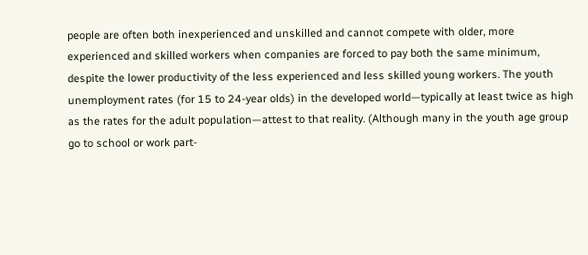people are often both inexperienced and unskilled and cannot compete with older, more experienced and skilled workers when companies are forced to pay both the same minimum, despite the lower productivity of the less experienced and less skilled young workers. The youth unemployment rates (for 15 to 24-year olds) in the developed world—typically at least twice as high as the rates for the adult population—attest to that reality. (Although many in the youth age group go to school or work part-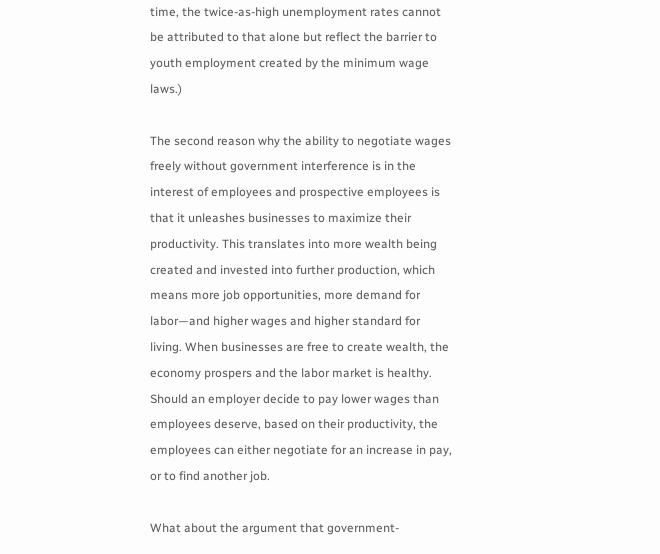time, the twice-as-high unemployment rates cannot be attributed to that alone but reflect the barrier to youth employment created by the minimum wage laws.)

The second reason why the ability to negotiate wages freely without government interference is in the interest of employees and prospective employees is that it unleashes businesses to maximize their productivity. This translates into more wealth being created and invested into further production, which means more job opportunities, more demand for labor—and higher wages and higher standard for living. When businesses are free to create wealth, the economy prospers and the labor market is healthy. Should an employer decide to pay lower wages than employees deserve, based on their productivity, the employees can either negotiate for an increase in pay, or to find another job.

What about the argument that government-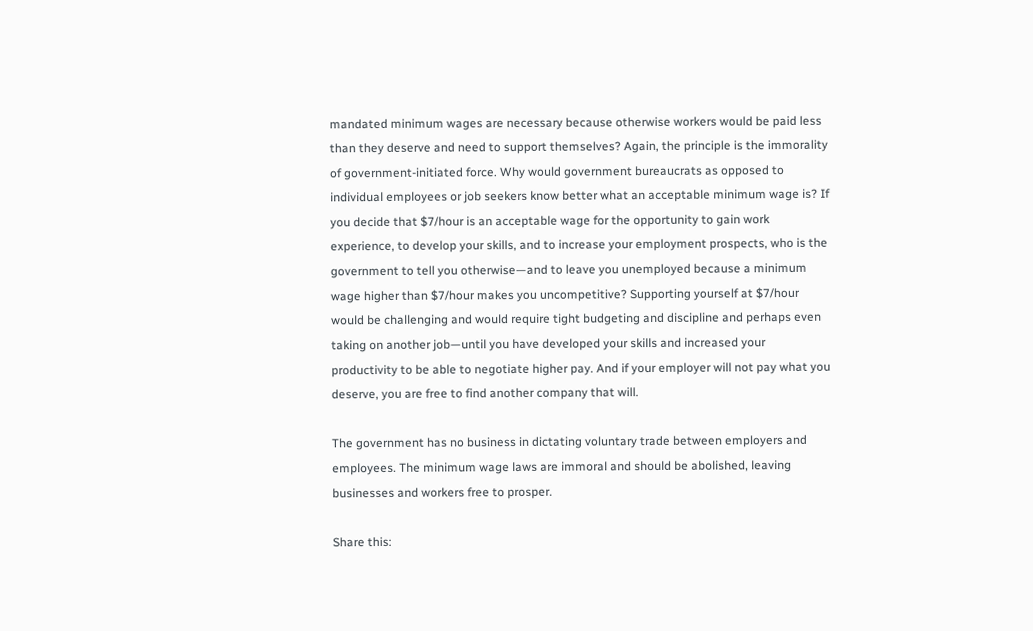mandated minimum wages are necessary because otherwise workers would be paid less than they deserve and need to support themselves? Again, the principle is the immorality of government-initiated force. Why would government bureaucrats as opposed to individual employees or job seekers know better what an acceptable minimum wage is? If you decide that $7/hour is an acceptable wage for the opportunity to gain work experience, to develop your skills, and to increase your employment prospects, who is the government to tell you otherwise—and to leave you unemployed because a minimum wage higher than $7/hour makes you uncompetitive? Supporting yourself at $7/hour would be challenging and would require tight budgeting and discipline and perhaps even taking on another job—until you have developed your skills and increased your productivity to be able to negotiate higher pay. And if your employer will not pay what you deserve, you are free to find another company that will.

The government has no business in dictating voluntary trade between employers and employees. The minimum wage laws are immoral and should be abolished, leaving businesses and workers free to prosper.

Share this: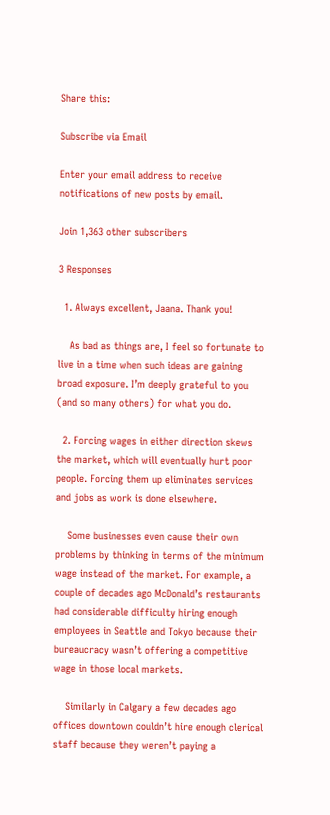Share this:

Subscribe via Email

Enter your email address to receive notifications of new posts by email.

Join 1,363 other subscribers

3 Responses

  1. Always excellent, Jaana. Thank you!

    As bad as things are, I feel so fortunate to live in a time when such ideas are gaining broad exposure. I’m deeply grateful to you (and so many others) for what you do.

  2. Forcing wages in either direction skews the market, which will eventually hurt poor people. Forcing them up eliminates services and jobs as work is done elsewhere.

    Some businesses even cause their own problems by thinking in terms of the minimum wage instead of the market. For example, a couple of decades ago McDonald’s restaurants had considerable difficulty hiring enough employees in Seattle and Tokyo because their bureaucracy wasn’t offering a competitive wage in those local markets.

    Similarly in Calgary a few decades ago offices downtown couldn’t hire enough clerical staff because they weren’t paying a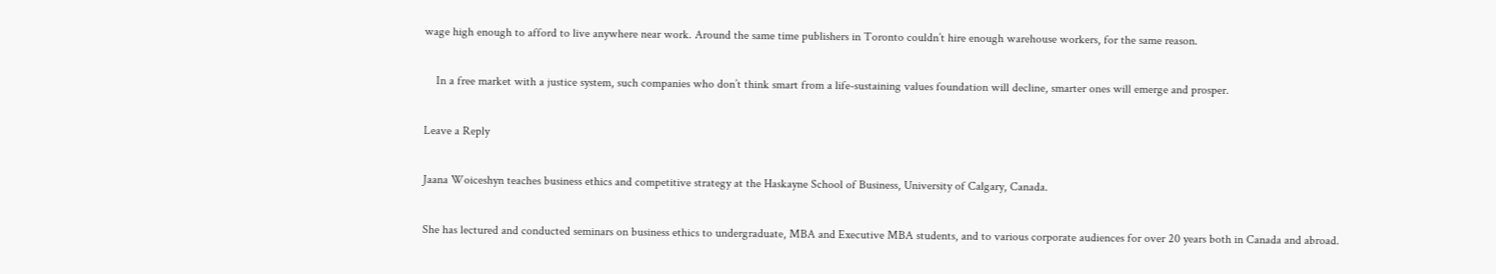wage high enough to afford to live anywhere near work. Around the same time publishers in Toronto couldn’t hire enough warehouse workers, for the same reason.

    In a free market with a justice system, such companies who don’t think smart from a life-sustaining values foundation will decline, smarter ones will emerge and prosper.

Leave a Reply

Jaana Woiceshyn teaches business ethics and competitive strategy at the Haskayne School of Business, University of Calgary, Canada.

She has lectured and conducted seminars on business ethics to undergraduate, MBA and Executive MBA students, and to various corporate audiences for over 20 years both in Canada and abroad.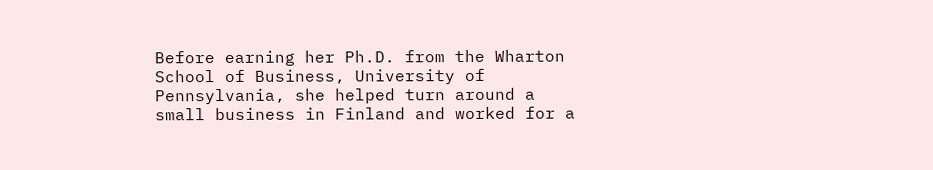Before earning her Ph.D. from the Wharton School of Business, University of Pennsylvania, she helped turn around a small business in Finland and worked for a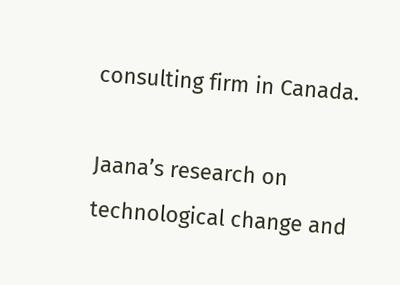consulting firm in Canada.

Jaana’s research on technological change and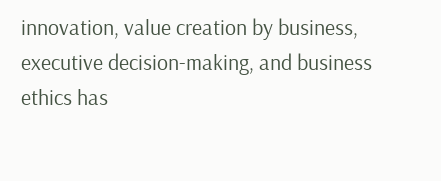innovation, value creation by business, executive decision-making, and business ethics has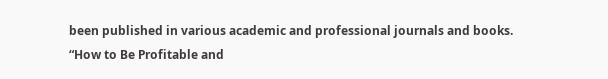been published in various academic and professional journals and books. “How to Be Profitable and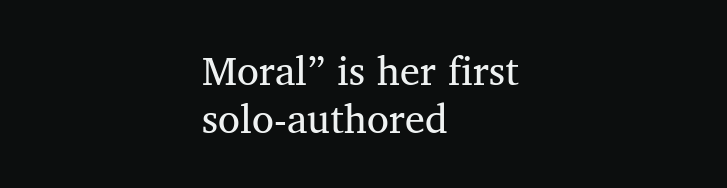Moral” is her first solo-authored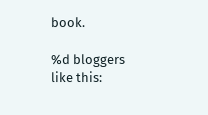book.

%d bloggers like this: